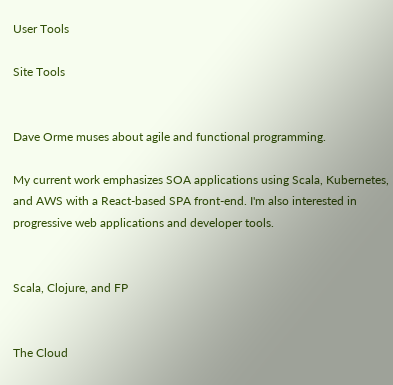User Tools

Site Tools


Dave Orme muses about agile and functional programming.

My current work emphasizes SOA applications using Scala, Kubernetes, and AWS with a React-based SPA front-end. I'm also interested in progressive web applications and developer tools.


Scala, Clojure, and FP


The Cloud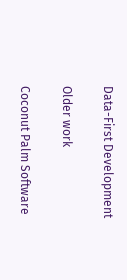Data-First Development

Older work

Coconut Palm Software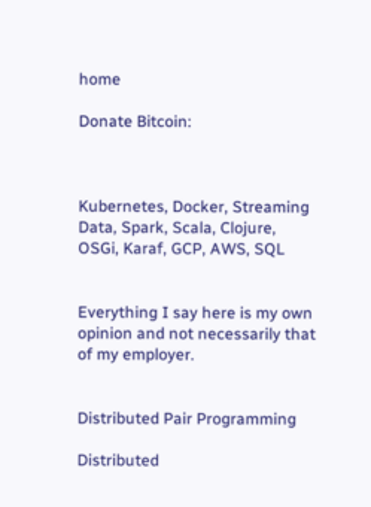home

Donate Bitcoin:



Kubernetes, Docker, Streaming Data, Spark, Scala, Clojure, OSGi, Karaf, GCP, AWS, SQL


Everything I say here is my own opinion and not necessarily that of my employer.


Distributed Pair Programming

Distributed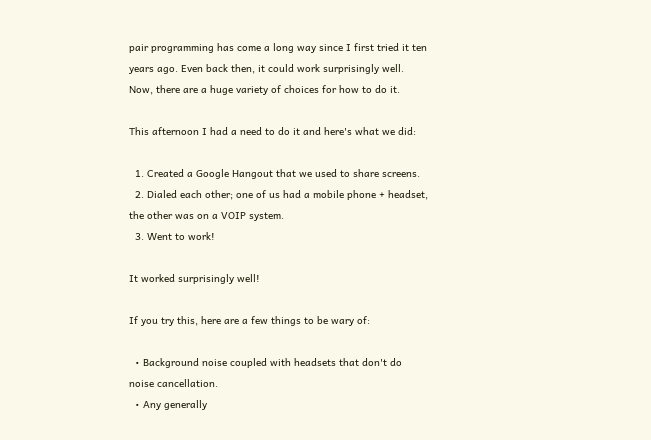pair programming has come a long way since I first tried it ten years ago. Even back then, it could work surprisingly well. Now, there are a huge variety of choices for how to do it.

This afternoon I had a need to do it and here's what we did:

  1. Created a Google Hangout that we used to share screens.
  2. Dialed each other; one of us had a mobile phone + headset, the other was on a VOIP system.
  3. Went to work!

It worked surprisingly well!

If you try this, here are a few things to be wary of:

  • Background noise coupled with headsets that don't do noise cancellation.
  • Any generally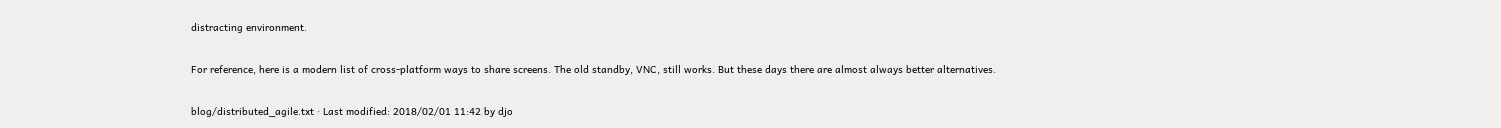distracting environment.

For reference, here is a modern list of cross-platform ways to share screens. The old standby, VNC, still works. But these days there are almost always better alternatives.

blog/distributed_agile.txt · Last modified: 2018/02/01 11:42 by djo